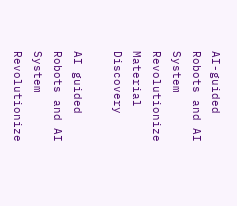AI-guided Robots and AI System Revolutionize Material Discovery

AI guided Robots and AI System Revolutionize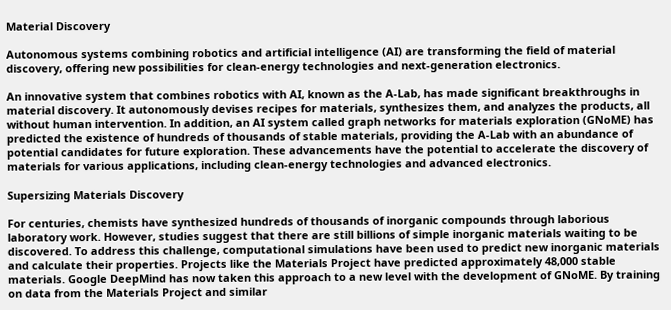Material Discovery

Autonomous systems combining robotics and artificial intelligence (AI) are transforming the field of material discovery, offering new possibilities for clean-energy technologies and next-generation electronics.

An innovative system that combines robotics with AI, known as the A-Lab, has made significant breakthroughs in material discovery. It autonomously devises recipes for materials, synthesizes them, and analyzes the products, all without human intervention. In addition, an AI system called graph networks for materials exploration (GNoME) has predicted the existence of hundreds of thousands of stable materials, providing the A-Lab with an abundance of potential candidates for future exploration. These advancements have the potential to accelerate the discovery of materials for various applications, including clean-energy technologies and advanced electronics.

Supersizing Materials Discovery

For centuries, chemists have synthesized hundreds of thousands of inorganic compounds through laborious laboratory work. However, studies suggest that there are still billions of simple inorganic materials waiting to be discovered. To address this challenge, computational simulations have been used to predict new inorganic materials and calculate their properties. Projects like the Materials Project have predicted approximately 48,000 stable materials. Google DeepMind has now taken this approach to a new level with the development of GNoME. By training on data from the Materials Project and similar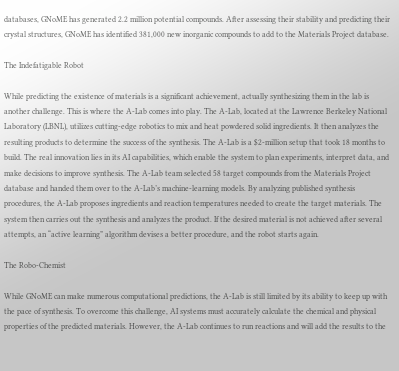databases, GNoME has generated 2.2 million potential compounds. After assessing their stability and predicting their crystal structures, GNoME has identified 381,000 new inorganic compounds to add to the Materials Project database.

The Indefatigable Robot

While predicting the existence of materials is a significant achievement, actually synthesizing them in the lab is another challenge. This is where the A-Lab comes into play. The A-Lab, located at the Lawrence Berkeley National Laboratory (LBNL), utilizes cutting-edge robotics to mix and heat powdered solid ingredients. It then analyzes the resulting products to determine the success of the synthesis. The A-Lab is a $2-million setup that took 18 months to build. The real innovation lies in its AI capabilities, which enable the system to plan experiments, interpret data, and make decisions to improve synthesis. The A-Lab team selected 58 target compounds from the Materials Project database and handed them over to the A-Lab’s machine-learning models. By analyzing published synthesis procedures, the A-Lab proposes ingredients and reaction temperatures needed to create the target materials. The system then carries out the synthesis and analyzes the product. If the desired material is not achieved after several attempts, an “active learning” algorithm devises a better procedure, and the robot starts again.

The Robo-Chemist

While GNoME can make numerous computational predictions, the A-Lab is still limited by its ability to keep up with the pace of synthesis. To overcome this challenge, AI systems must accurately calculate the chemical and physical properties of the predicted materials. However, the A-Lab continues to run reactions and will add the results to the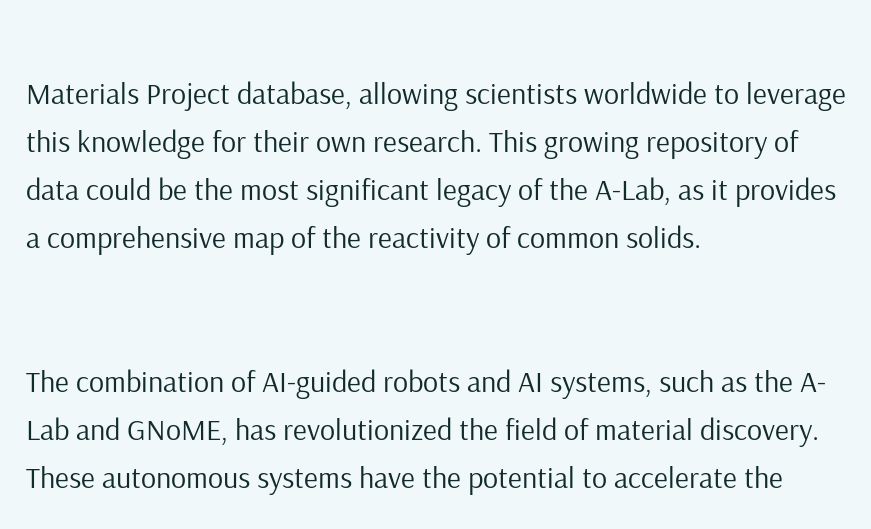Materials Project database, allowing scientists worldwide to leverage this knowledge for their own research. This growing repository of data could be the most significant legacy of the A-Lab, as it provides a comprehensive map of the reactivity of common solids.


The combination of AI-guided robots and AI systems, such as the A-Lab and GNoME, has revolutionized the field of material discovery. These autonomous systems have the potential to accelerate the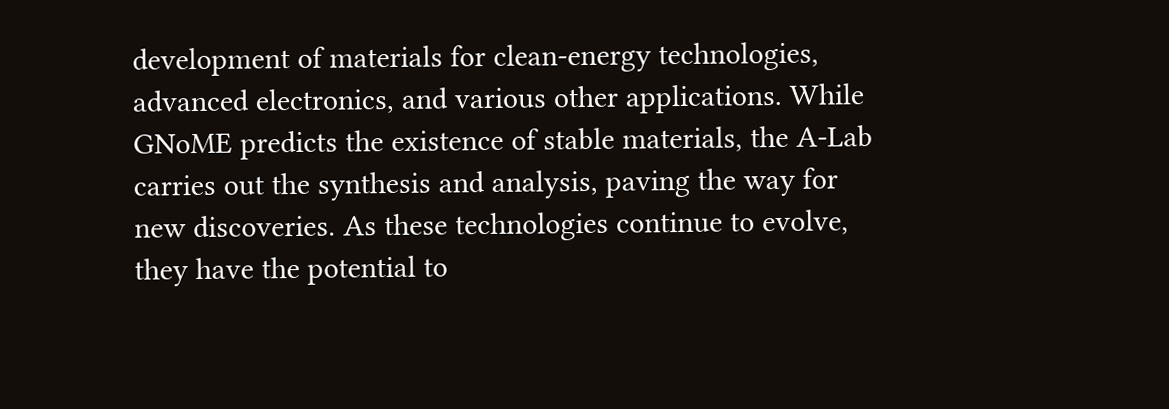development of materials for clean-energy technologies, advanced electronics, and various other applications. While GNoME predicts the existence of stable materials, the A-Lab carries out the synthesis and analysis, paving the way for new discoveries. As these technologies continue to evolve, they have the potential to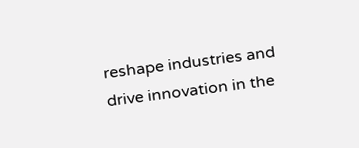reshape industries and drive innovation in the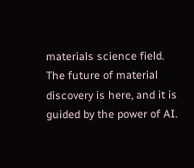materials science field. The future of material discovery is here, and it is guided by the power of AI.